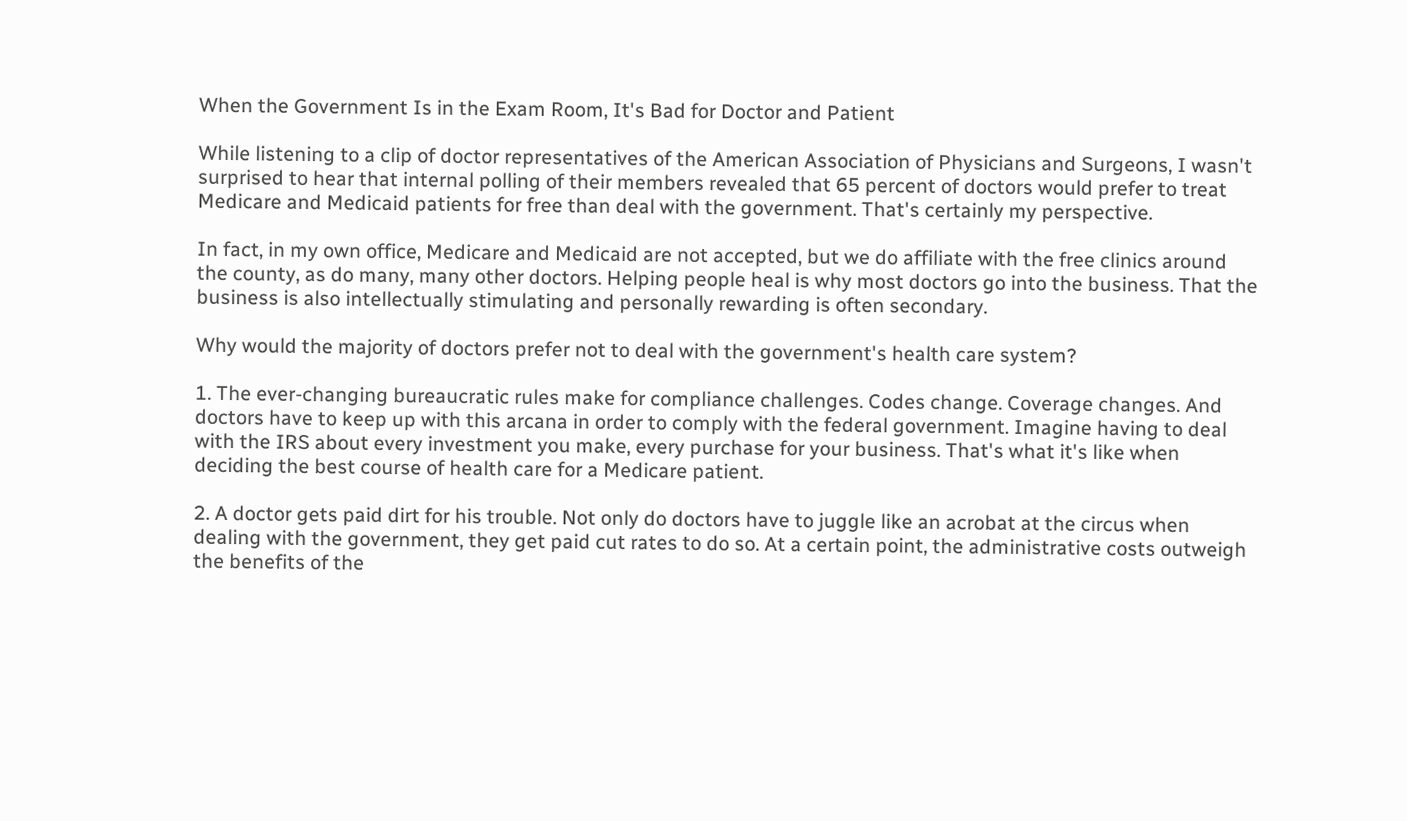When the Government Is in the Exam Room, It's Bad for Doctor and Patient

While listening to a clip of doctor representatives of the American Association of Physicians and Surgeons, I wasn't surprised to hear that internal polling of their members revealed that 65 percent of doctors would prefer to treat Medicare and Medicaid patients for free than deal with the government. That's certainly my perspective.

In fact, in my own office, Medicare and Medicaid are not accepted, but we do affiliate with the free clinics around the county, as do many, many other doctors. Helping people heal is why most doctors go into the business. That the business is also intellectually stimulating and personally rewarding is often secondary.

Why would the majority of doctors prefer not to deal with the government's health care system?

1. The ever-changing bureaucratic rules make for compliance challenges. Codes change. Coverage changes. And doctors have to keep up with this arcana in order to comply with the federal government. Imagine having to deal with the IRS about every investment you make, every purchase for your business. That's what it's like when deciding the best course of health care for a Medicare patient.

2. A doctor gets paid dirt for his trouble. Not only do doctors have to juggle like an acrobat at the circus when dealing with the government, they get paid cut rates to do so. At a certain point, the administrative costs outweigh the benefits of the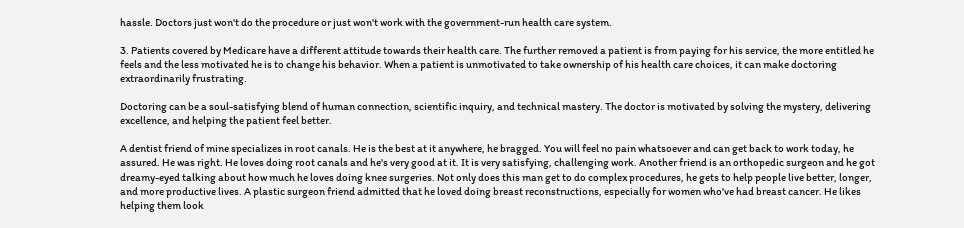hassle. Doctors just won't do the procedure or just won't work with the government-run health care system.

3. Patients covered by Medicare have a different attitude towards their health care. The further removed a patient is from paying for his service, the more entitled he feels and the less motivated he is to change his behavior. When a patient is unmotivated to take ownership of his health care choices, it can make doctoring extraordinarily frustrating.

Doctoring can be a soul-satisfying blend of human connection, scientific inquiry, and technical mastery. The doctor is motivated by solving the mystery, delivering excellence, and helping the patient feel better.

A dentist friend of mine specializes in root canals. He is the best at it anywhere, he bragged. You will feel no pain whatsoever and can get back to work today, he assured. He was right. He loves doing root canals and he's very good at it. It is very satisfying, challenging work. Another friend is an orthopedic surgeon and he got dreamy-eyed talking about how much he loves doing knee surgeries. Not only does this man get to do complex procedures, he gets to help people live better, longer, and more productive lives. A plastic surgeon friend admitted that he loved doing breast reconstructions, especially for women who've had breast cancer. He likes helping them look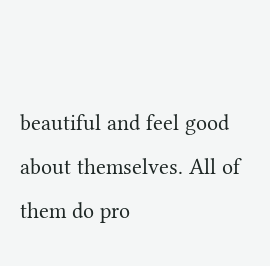beautiful and feel good about themselves. All of them do pro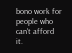bono work for people who can't afford it.